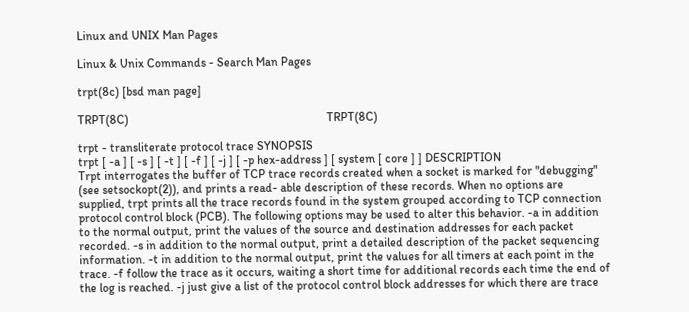Linux and UNIX Man Pages

Linux & Unix Commands - Search Man Pages

trpt(8c) [bsd man page]

TRPT(8C)                                                                  TRPT(8C)

trpt - transliterate protocol trace SYNOPSIS
trpt [ -a ] [ -s ] [ -t ] [ -f ] [ -j ] [ -p hex-address ] [ system [ core ] ] DESCRIPTION
Trpt interrogates the buffer of TCP trace records created when a socket is marked for "debugging" (see setsockopt(2)), and prints a read- able description of these records. When no options are supplied, trpt prints all the trace records found in the system grouped according to TCP connection protocol control block (PCB). The following options may be used to alter this behavior. -a in addition to the normal output, print the values of the source and destination addresses for each packet recorded. -s in addition to the normal output, print a detailed description of the packet sequencing information. -t in addition to the normal output, print the values for all timers at each point in the trace. -f follow the trace as it occurs, waiting a short time for additional records each time the end of the log is reached. -j just give a list of the protocol control block addresses for which there are trace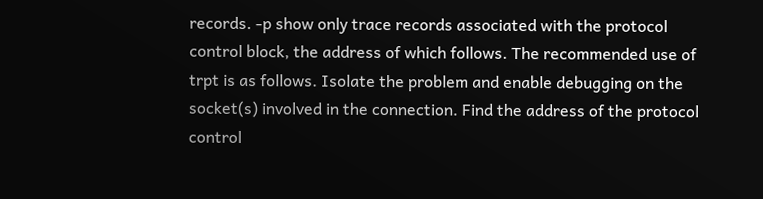records. -p show only trace records associated with the protocol control block, the address of which follows. The recommended use of trpt is as follows. Isolate the problem and enable debugging on the socket(s) involved in the connection. Find the address of the protocol control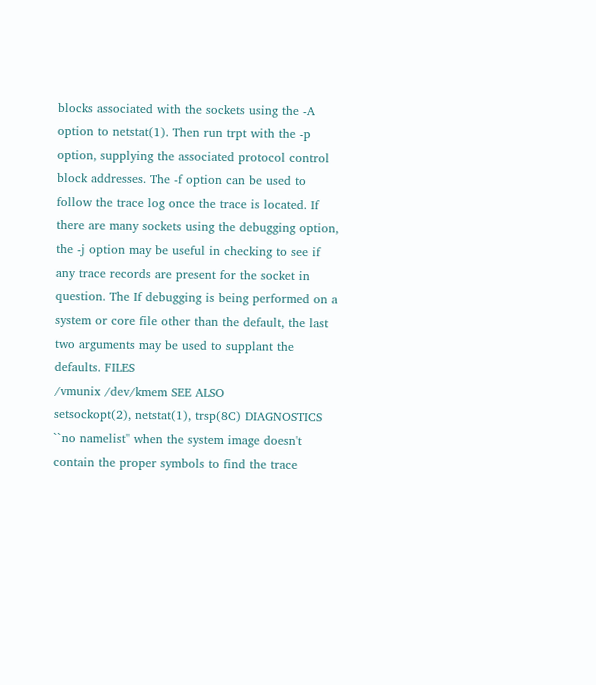blocks associated with the sockets using the -A option to netstat(1). Then run trpt with the -p option, supplying the associated protocol control block addresses. The -f option can be used to follow the trace log once the trace is located. If there are many sockets using the debugging option, the -j option may be useful in checking to see if any trace records are present for the socket in question. The If debugging is being performed on a system or core file other than the default, the last two arguments may be used to supplant the defaults. FILES
/vmunix /dev/kmem SEE ALSO
setsockopt(2), netstat(1), trsp(8C) DIAGNOSTICS
``no namelist'' when the system image doesn't contain the proper symbols to find the trace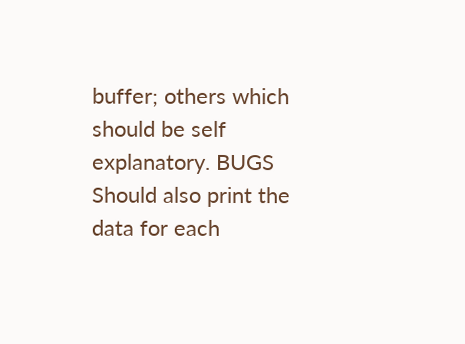buffer; others which should be self explanatory. BUGS
Should also print the data for each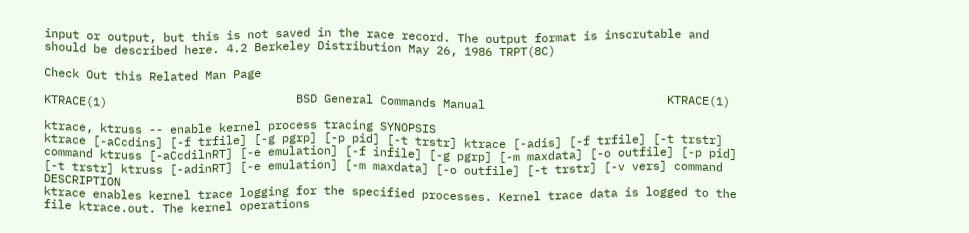input or output, but this is not saved in the race record. The output format is inscrutable and should be described here. 4.2 Berkeley Distribution May 26, 1986 TRPT(8C)

Check Out this Related Man Page

KTRACE(1)                           BSD General Commands Manual                          KTRACE(1)

ktrace, ktruss -- enable kernel process tracing SYNOPSIS
ktrace [-aCcdins] [-f trfile] [-g pgrp] [-p pid] [-t trstr] ktrace [-adis] [-f trfile] [-t trstr] command ktruss [-aCcdilnRT] [-e emulation] [-f infile] [-g pgrp] [-m maxdata] [-o outfile] [-p pid] [-t trstr] ktruss [-adinRT] [-e emulation] [-m maxdata] [-o outfile] [-t trstr] [-v vers] command DESCRIPTION
ktrace enables kernel trace logging for the specified processes. Kernel trace data is logged to the file ktrace.out. The kernel operations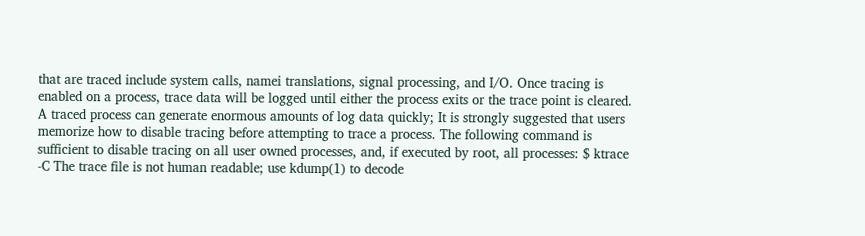that are traced include system calls, namei translations, signal processing, and I/O. Once tracing is enabled on a process, trace data will be logged until either the process exits or the trace point is cleared. A traced process can generate enormous amounts of log data quickly; It is strongly suggested that users memorize how to disable tracing before attempting to trace a process. The following command is sufficient to disable tracing on all user owned processes, and, if executed by root, all processes: $ ktrace -C The trace file is not human readable; use kdump(1) to decode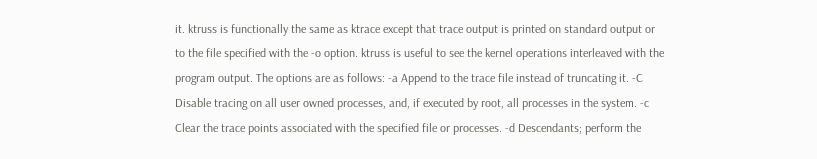it. ktruss is functionally the same as ktrace except that trace output is printed on standard output or to the file specified with the -o option. ktruss is useful to see the kernel operations interleaved with the program output. The options are as follows: -a Append to the trace file instead of truncating it. -C Disable tracing on all user owned processes, and, if executed by root, all processes in the system. -c Clear the trace points associated with the specified file or processes. -d Descendants; perform the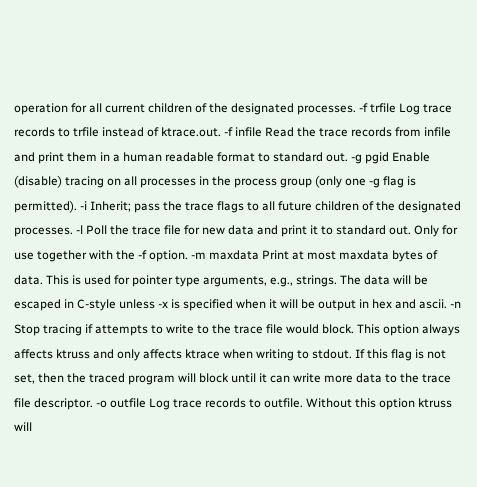operation for all current children of the designated processes. -f trfile Log trace records to trfile instead of ktrace.out. -f infile Read the trace records from infile and print them in a human readable format to standard out. -g pgid Enable (disable) tracing on all processes in the process group (only one -g flag is permitted). -i Inherit; pass the trace flags to all future children of the designated processes. -l Poll the trace file for new data and print it to standard out. Only for use together with the -f option. -m maxdata Print at most maxdata bytes of data. This is used for pointer type arguments, e.g., strings. The data will be escaped in C-style unless -x is specified when it will be output in hex and ascii. -n Stop tracing if attempts to write to the trace file would block. This option always affects ktruss and only affects ktrace when writing to stdout. If this flag is not set, then the traced program will block until it can write more data to the trace file descriptor. -o outfile Log trace records to outfile. Without this option ktruss will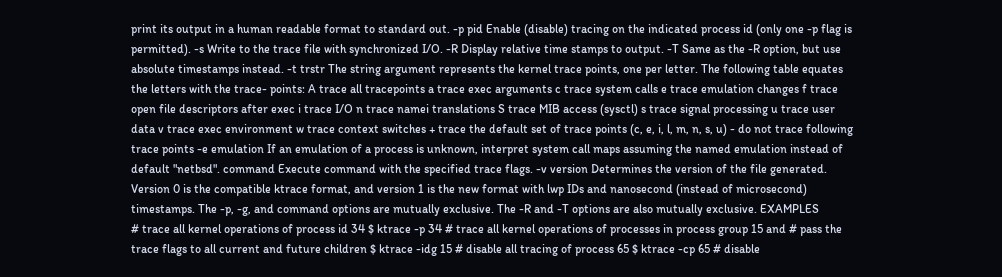print its output in a human readable format to standard out. -p pid Enable (disable) tracing on the indicated process id (only one -p flag is permitted). -s Write to the trace file with synchronized I/O. -R Display relative time stamps to output. -T Same as the -R option, but use absolute timestamps instead. -t trstr The string argument represents the kernel trace points, one per letter. The following table equates the letters with the trace- points: A trace all tracepoints a trace exec arguments c trace system calls e trace emulation changes f trace open file descriptors after exec i trace I/O n trace namei translations S trace MIB access (sysctl) s trace signal processing u trace user data v trace exec environment w trace context switches + trace the default set of trace points (c, e, i, l, m, n, s, u) - do not trace following trace points -e emulation If an emulation of a process is unknown, interpret system call maps assuming the named emulation instead of default "netbsd". command Execute command with the specified trace flags. -v version Determines the version of the file generated. Version 0 is the compatible ktrace format, and version 1 is the new format with lwp IDs and nanosecond (instead of microsecond) timestamps. The -p, -g, and command options are mutually exclusive. The -R and -T options are also mutually exclusive. EXAMPLES
# trace all kernel operations of process id 34 $ ktrace -p 34 # trace all kernel operations of processes in process group 15 and # pass the trace flags to all current and future children $ ktrace -idg 15 # disable all tracing of process 65 $ ktrace -cp 65 # disable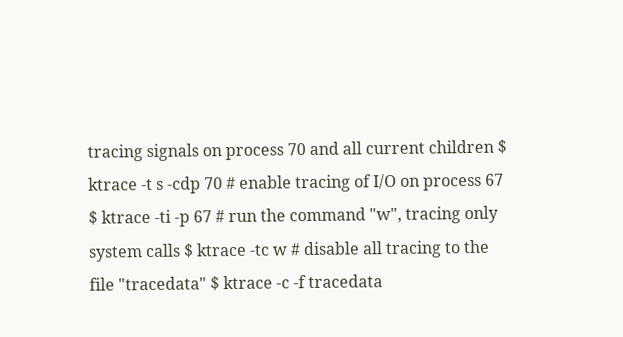tracing signals on process 70 and all current children $ ktrace -t s -cdp 70 # enable tracing of I/O on process 67 $ ktrace -ti -p 67 # run the command "w", tracing only system calls $ ktrace -tc w # disable all tracing to the file "tracedata" $ ktrace -c -f tracedata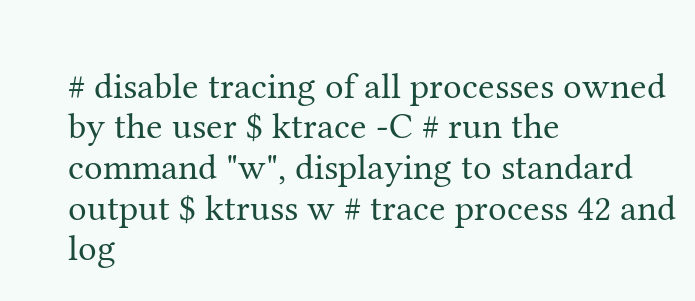# disable tracing of all processes owned by the user $ ktrace -C # run the command "w", displaying to standard output $ ktruss w # trace process 42 and log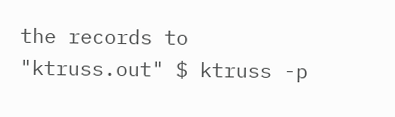the records to "ktruss.out" $ ktruss -p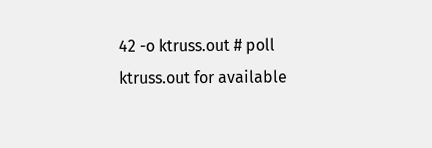42 -o ktruss.out # poll ktruss.out for available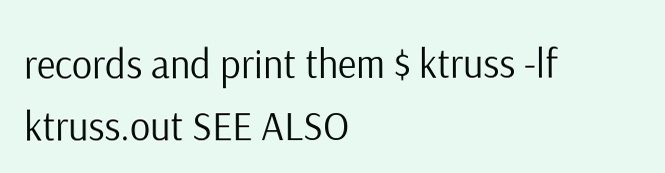records and print them $ ktruss -lf ktruss.out SEE ALSO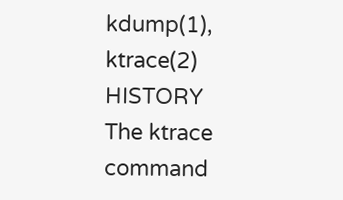kdump(1), ktrace(2) HISTORY
The ktrace command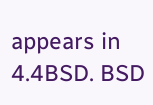appears in 4.4BSD. BSD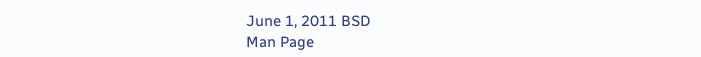June 1, 2011 BSD
Man Page